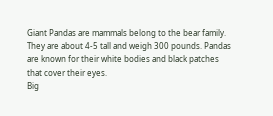Giant Pandas are mammals belong to the bear family. They are about 4-5 tall and weigh 300 pounds. Pandas are known for their white bodies and black patches that cover their eyes.
Big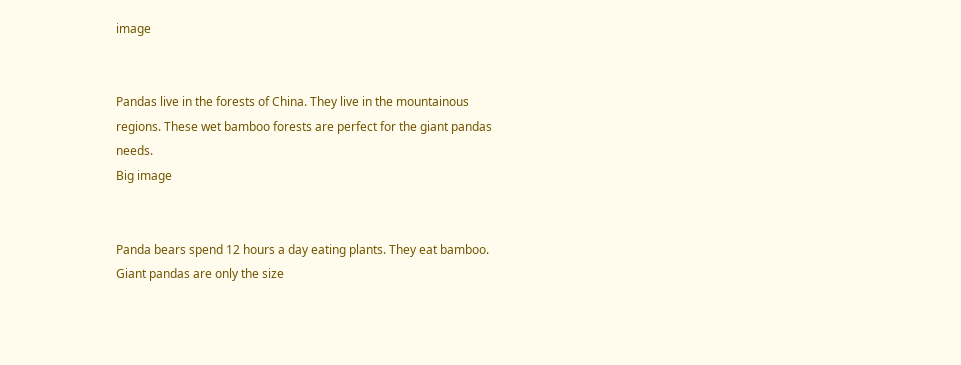image


Pandas live in the forests of China. They live in the mountainous regions. These wet bamboo forests are perfect for the giant pandas needs.
Big image


Panda bears spend 12 hours a day eating plants. They eat bamboo. Giant pandas are only the size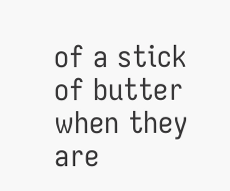of a stick of butter when they are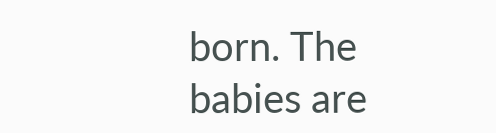born. The babies are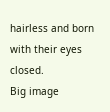hairless and born with their eyes closed.
Big image